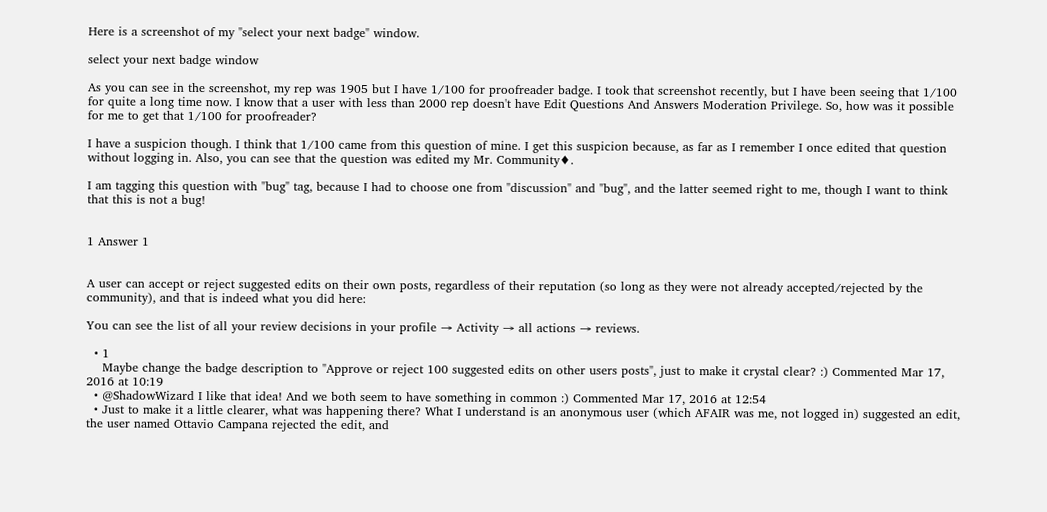Here is a screenshot of my "select your next badge" window.

select your next badge window

As you can see in the screenshot, my rep was 1905 but I have 1/100 for proofreader badge. I took that screenshot recently, but I have been seeing that 1/100 for quite a long time now. I know that a user with less than 2000 rep doesn't have Edit Questions And Answers Moderation Privilege. So, how was it possible for me to get that 1/100 for proofreader?

I have a suspicion though. I think that 1/100 came from this question of mine. I get this suspicion because, as far as I remember I once edited that question without logging in. Also, you can see that the question was edited my Mr. Community♦.

I am tagging this question with "bug" tag, because I had to choose one from "discussion" and "bug", and the latter seemed right to me, though I want to think that this is not a bug!


1 Answer 1


A user can accept or reject suggested edits on their own posts, regardless of their reputation (so long as they were not already accepted/rejected by the community), and that is indeed what you did here:

You can see the list of all your review decisions in your profile → Activity → all actions → reviews.

  • 1
    Maybe change the badge description to "Approve or reject 100 suggested edits on other users posts", just to make it crystal clear? :) Commented Mar 17, 2016 at 10:19
  • @ShadowWizard I like that idea! And we both seem to have something in common :) Commented Mar 17, 2016 at 12:54
  • Just to make it a little clearer, what was happening there? What I understand is an anonymous user (which AFAIR was me, not logged in) suggested an edit, the user named Ottavio Campana rejected the edit, and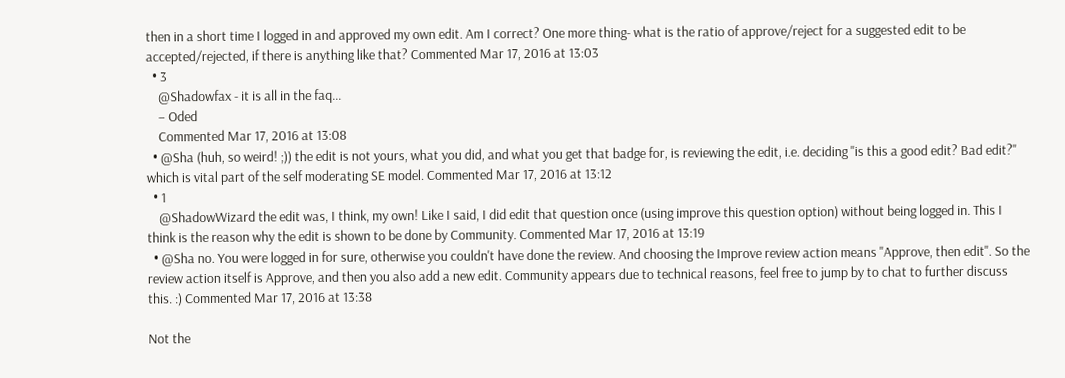then in a short time I logged in and approved my own edit. Am I correct? One more thing- what is the ratio of approve/reject for a suggested edit to be accepted/rejected, if there is anything like that? Commented Mar 17, 2016 at 13:03
  • 3
    @Shadowfax - it is all in the faq...
    – Oded
    Commented Mar 17, 2016 at 13:08
  • @Sha (huh, so weird! ;)) the edit is not yours, what you did, and what you get that badge for, is reviewing the edit, i.e. deciding "is this a good edit? Bad edit?" which is vital part of the self moderating SE model. Commented Mar 17, 2016 at 13:12
  • 1
    @ShadowWizard the edit was, I think, my own! Like I said, I did edit that question once (using improve this question option) without being logged in. This I think is the reason why the edit is shown to be done by Community. Commented Mar 17, 2016 at 13:19
  • @Sha no. You were logged in for sure, otherwise you couldn't have done the review. And choosing the Improve review action means "Approve, then edit". So the review action itself is Approve, and then you also add a new edit. Community appears due to technical reasons, feel free to jump by to chat to further discuss this. :) Commented Mar 17, 2016 at 13:38

Not the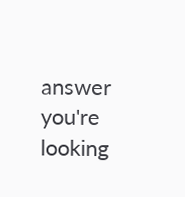answer you're looking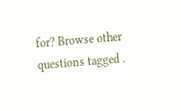for? Browse other questions tagged .